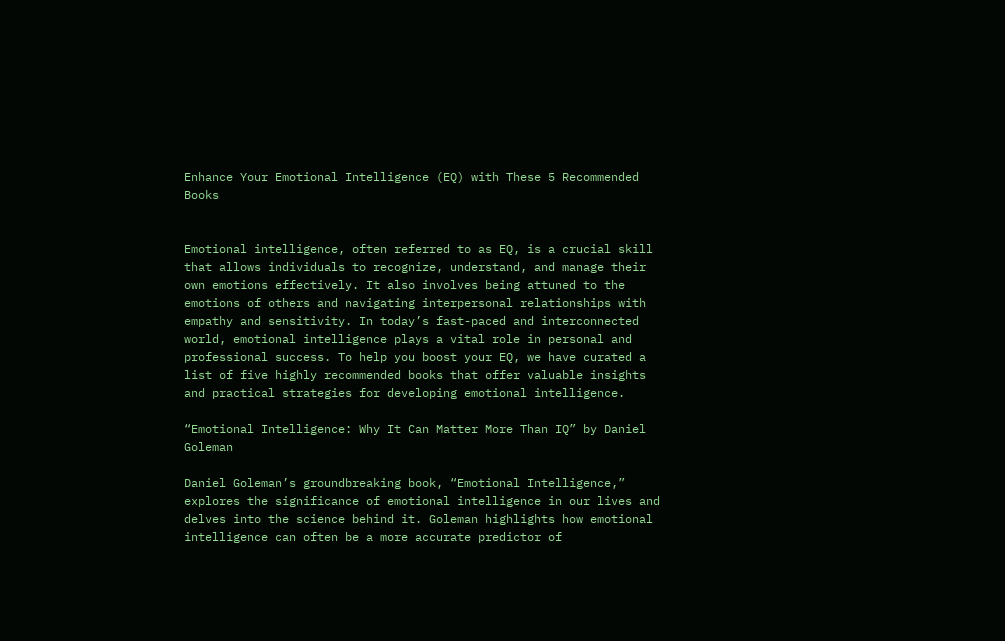Enhance Your Emotional Intelligence (EQ) with These 5 Recommended Books


Emotional intelligence, often referred to as EQ, is a crucial skill that allows individuals to recognize, understand, and manage their own emotions effectively. It also involves being attuned to the emotions of others and navigating interpersonal relationships with empathy and sensitivity. In today’s fast-paced and interconnected world, emotional intelligence plays a vital role in personal and professional success. To help you boost your EQ, we have curated a list of five highly recommended books that offer valuable insights and practical strategies for developing emotional intelligence.

“Emotional Intelligence: Why It Can Matter More Than IQ” by Daniel Goleman

Daniel Goleman’s groundbreaking book, “Emotional Intelligence,” explores the significance of emotional intelligence in our lives and delves into the science behind it. Goleman highlights how emotional intelligence can often be a more accurate predictor of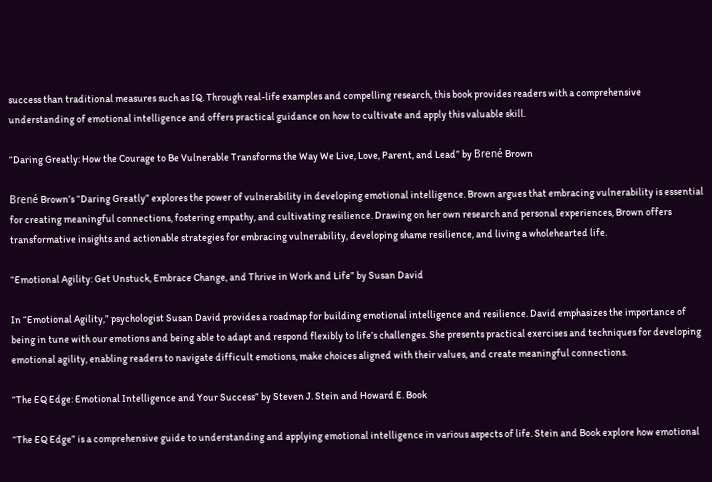success than traditional measures such as IQ. Through real-life examples and compelling research, this book provides readers with a comprehensive understanding of emotional intelligence and offers practical guidance on how to cultivate and apply this valuable skill.

“Daring Greatly: How the Courage to Be Vulnerable Transforms the Way We Live, Love, Parent, and Lead” by Brené Brown

Brené Brown’s “Daring Greatly” explores the power of vulnerability in developing emotional intelligence. Brown argues that embracing vulnerability is essential for creating meaningful connections, fostering empathy, and cultivating resilience. Drawing on her own research and personal experiences, Brown offers transformative insights and actionable strategies for embracing vulnerability, developing shame resilience, and living a wholehearted life.

“Emotional Agility: Get Unstuck, Embrace Change, and Thrive in Work and Life” by Susan David

In “Emotional Agility,” psychologist Susan David provides a roadmap for building emotional intelligence and resilience. David emphasizes the importance of being in tune with our emotions and being able to adapt and respond flexibly to life’s challenges. She presents practical exercises and techniques for developing emotional agility, enabling readers to navigate difficult emotions, make choices aligned with their values, and create meaningful connections.

“The EQ Edge: Emotional Intelligence and Your Success” by Steven J. Stein and Howard E. Book

“The EQ Edge” is a comprehensive guide to understanding and applying emotional intelligence in various aspects of life. Stein and Book explore how emotional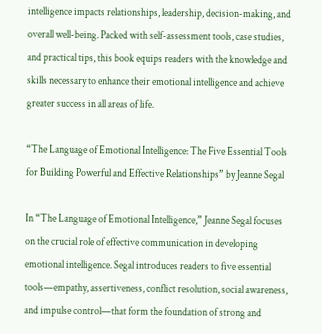intelligence impacts relationships, leadership, decision-making, and overall well-being. Packed with self-assessment tools, case studies, and practical tips, this book equips readers with the knowledge and skills necessary to enhance their emotional intelligence and achieve greater success in all areas of life.

“The Language of Emotional Intelligence: The Five Essential Tools for Building Powerful and Effective Relationships” by Jeanne Segal

In “The Language of Emotional Intelligence,” Jeanne Segal focuses on the crucial role of effective communication in developing emotional intelligence. Segal introduces readers to five essential tools—empathy, assertiveness, conflict resolution, social awareness, and impulse control—that form the foundation of strong and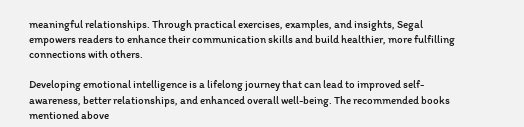meaningful relationships. Through practical exercises, examples, and insights, Segal empowers readers to enhance their communication skills and build healthier, more fulfilling connections with others.

Developing emotional intelligence is a lifelong journey that can lead to improved self-awareness, better relationships, and enhanced overall well-being. The recommended books mentioned above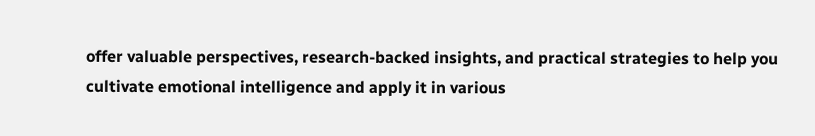offer valuable perspectives, research-backed insights, and practical strategies to help you cultivate emotional intelligence and apply it in various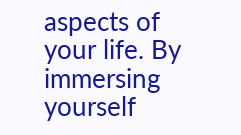aspects of your life. By immersing yourself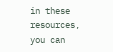in these resources, you can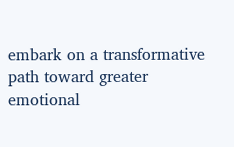embark on a transformative path toward greater emotional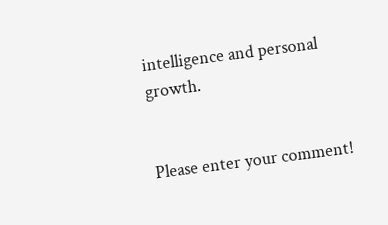intelligence and personal growth.


Please enter your comment!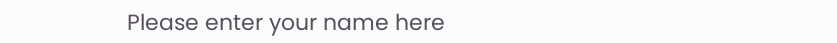Please enter your name here